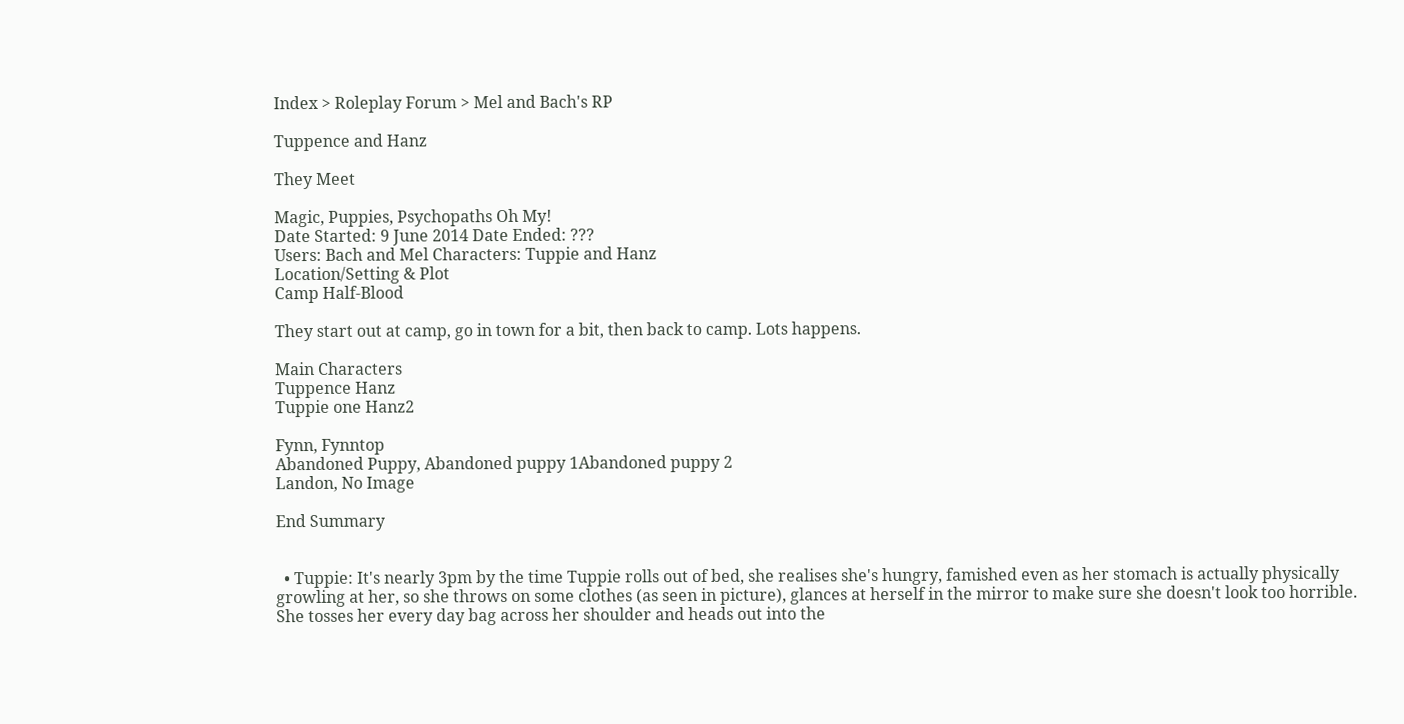Index > Roleplay Forum > Mel and Bach's RP

Tuppence and Hanz

They Meet

Magic, Puppies, Psychopaths Oh My!
Date Started: 9 June 2014 Date Ended: ???
Users: Bach and Mel Characters: Tuppie and Hanz
Location/Setting & Plot
Camp Half-Blood

They start out at camp, go in town for a bit, then back to camp. Lots happens.

Main Characters
Tuppence Hanz
Tuppie one Hanz2

Fynn, Fynntop
Abandoned Puppy, Abandoned puppy 1Abandoned puppy 2
Landon, No Image

End Summary


  • Tuppie: It's nearly 3pm by the time Tuppie rolls out of bed, she realises she's hungry, famished even as her stomach is actually physically growling at her, so she throws on some clothes (as seen in picture), glances at herself in the mirror to make sure she doesn't look too horrible. She tosses her every day bag across her shoulder and heads out into the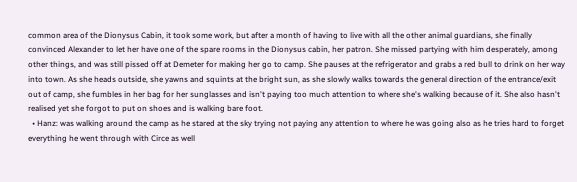common area of the Dionysus Cabin, it took some work, but after a month of having to live with all the other animal guardians, she finally convinced Alexander to let her have one of the spare rooms in the Dionysus cabin, her patron. She missed partying with him desperately, among other things, and was still pissed off at Demeter for making her go to camp. She pauses at the refrigerator and grabs a red bull to drink on her way into town. As she heads outside, she yawns and squints at the bright sun, as she slowly walks towards the general direction of the entrance/exit out of camp, she fumbles in her bag for her sunglasses and isn't paying too much attention to where she's walking because of it. She also hasn't realised yet she forgot to put on shoes and is walking bare foot.
  • Hanz: was walking around the camp as he stared at the sky trying not paying any attention to where he was going also as he tries hard to forget everything he went through with Circe as well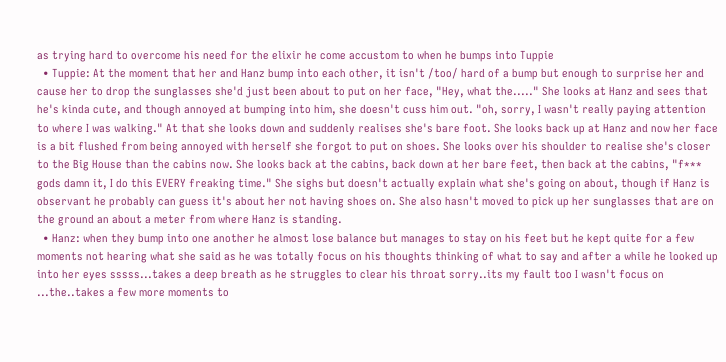as trying hard to overcome his need for the elixir he come accustom to when he bumps into Tuppie
  • Tuppie: At the moment that her and Hanz bump into each other, it isn't /too/ hard of a bump but enough to surprise her and cause her to drop the sunglasses she'd just been about to put on her face, "Hey, what the....." She looks at Hanz and sees that he's kinda cute, and though annoyed at bumping into him, she doesn't cuss him out. "oh, sorry, I wasn't really paying attention to where I was walking." At that she looks down and suddenly realises she's bare foot. She looks back up at Hanz and now her face is a bit flushed from being annoyed with herself she forgot to put on shoes. She looks over his shoulder to realise she's closer to the Big House than the cabins now. She looks back at the cabins, back down at her bare feet, then back at the cabins, "f*** gods damn it, I do this EVERY freaking time." She sighs but doesn't actually explain what she's going on about, though if Hanz is observant he probably can guess it's about her not having shoes on. She also hasn't moved to pick up her sunglasses that are on the ground an about a meter from where Hanz is standing.
  • Hanz: when they bump into one another he almost lose balance but manages to stay on his feet but he kept quite for a few moments not hearing what she said as he was totally focus on his thoughts thinking of what to say and after a while he looked up into her eyes sssss...takes a deep breath as he struggles to clear his throat sorry..its my fault too I wasn't focus on ...the..takes a few more moments to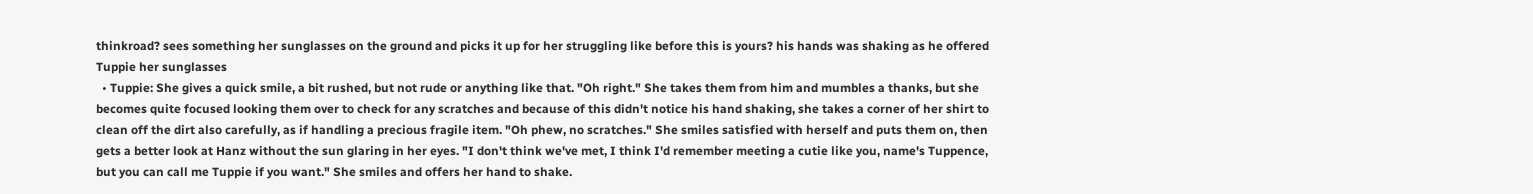thinkroad? sees something her sunglasses on the ground and picks it up for her struggling like before this is yours? his hands was shaking as he offered Tuppie her sunglasses
  • Tuppie: She gives a quick smile, a bit rushed, but not rude or anything like that. "Oh right." She takes them from him and mumbles a thanks, but she becomes quite focused looking them over to check for any scratches and because of this didn't notice his hand shaking, she takes a corner of her shirt to clean off the dirt also carefully, as if handling a precious fragile item. "Oh phew, no scratches." She smiles satisfied with herself and puts them on, then gets a better look at Hanz without the sun glaring in her eyes. "I don't think we've met, I think I'd remember meeting a cutie like you, name's Tuppence, but you can call me Tuppie if you want." She smiles and offers her hand to shake.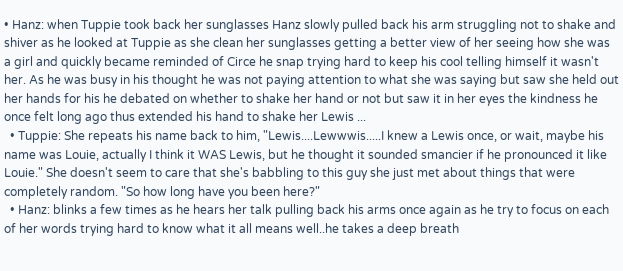• Hanz: when Tuppie took back her sunglasses Hanz slowly pulled back his arm struggling not to shake and shiver as he looked at Tuppie as she clean her sunglasses getting a better view of her seeing how she was a girl and quickly became reminded of Circe he snap trying hard to keep his cool telling himself it wasn't her. As he was busy in his thought he was not paying attention to what she was saying but saw she held out her hands for his he debated on whether to shake her hand or not but saw it in her eyes the kindness he once felt long ago thus extended his hand to shake her Lewis ...
  • Tuppie: She repeats his name back to him, "Lewis....Lewwwis.....I knew a Lewis once, or wait, maybe his name was Louie, actually I think it WAS Lewis, but he thought it sounded smancier if he pronounced it like Louie." She doesn't seem to care that she's babbling to this guy she just met about things that were completely random. "So how long have you been here?"
  • Hanz: blinks a few times as he hears her talk pulling back his arms once again as he try to focus on each of her words trying hard to know what it all means well..he takes a deep breath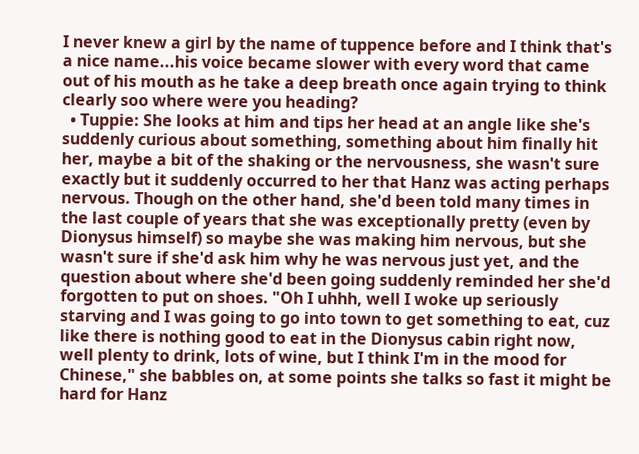I never knew a girl by the name of tuppence before and I think that's a nice name...his voice became slower with every word that came out of his mouth as he take a deep breath once again trying to think clearly soo where were you heading?
  • Tuppie: She looks at him and tips her head at an angle like she's suddenly curious about something, something about him finally hit her, maybe a bit of the shaking or the nervousness, she wasn't sure exactly but it suddenly occurred to her that Hanz was acting perhaps nervous. Though on the other hand, she'd been told many times in the last couple of years that she was exceptionally pretty (even by Dionysus himself) so maybe she was making him nervous, but she wasn't sure if she'd ask him why he was nervous just yet, and the question about where she'd been going suddenly reminded her she'd forgotten to put on shoes. "Oh I uhhh, well I woke up seriously starving and I was going to go into town to get something to eat, cuz like there is nothing good to eat in the Dionysus cabin right now, well plenty to drink, lots of wine, but I think I'm in the mood for Chinese," she babbles on, at some points she talks so fast it might be hard for Hanz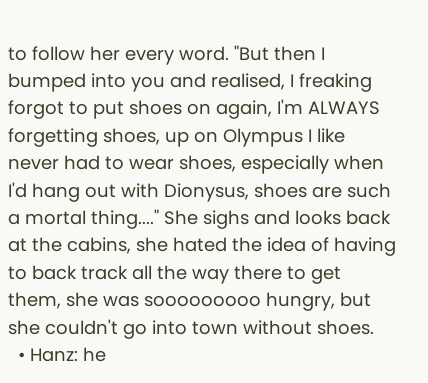to follow her every word. "But then I bumped into you and realised, I freaking forgot to put shoes on again, I'm ALWAYS forgetting shoes, up on Olympus I like never had to wear shoes, especially when I'd hang out with Dionysus, shoes are such a mortal thing...." She sighs and looks back at the cabins, she hated the idea of having to back track all the way there to get them, she was sooooooooo hungry, but she couldn't go into town without shoes.
  • Hanz: he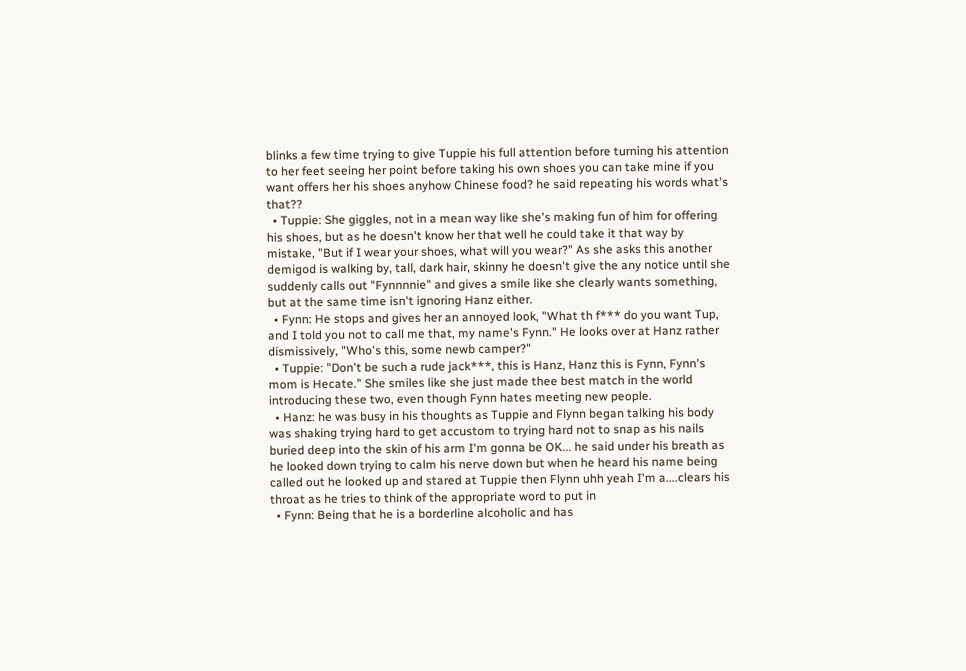blinks a few time trying to give Tuppie his full attention before turning his attention to her feet seeing her point before taking his own shoes you can take mine if you want offers her his shoes anyhow Chinese food? he said repeating his words what's that??
  • Tuppie: She giggles, not in a mean way like she's making fun of him for offering his shoes, but as he doesn't know her that well he could take it that way by mistake, "But if I wear your shoes, what will you wear?" As she asks this another demigod is walking by, tall, dark hair, skinny he doesn't give the any notice until she suddenly calls out "Fynnnnie" and gives a smile like she clearly wants something, but at the same time isn't ignoring Hanz either.
  • Fynn: He stops and gives her an annoyed look, "What th f*** do you want Tup, and I told you not to call me that, my name's Fynn." He looks over at Hanz rather dismissively, "Who's this, some newb camper?"
  • Tuppie: "Don't be such a rude jack***, this is Hanz, Hanz this is Fynn, Fynn's mom is Hecate." She smiles like she just made thee best match in the world introducing these two, even though Fynn hates meeting new people.
  • Hanz: he was busy in his thoughts as Tuppie and Flynn began talking his body was shaking trying hard to get accustom to trying hard not to snap as his nails buried deep into the skin of his arm I'm gonna be OK... he said under his breath as he looked down trying to calm his nerve down but when he heard his name being called out he looked up and stared at Tuppie then Flynn uhh yeah I'm a....clears his throat as he tries to think of the appropriate word to put in
  • Fynn: Being that he is a borderline alcoholic and has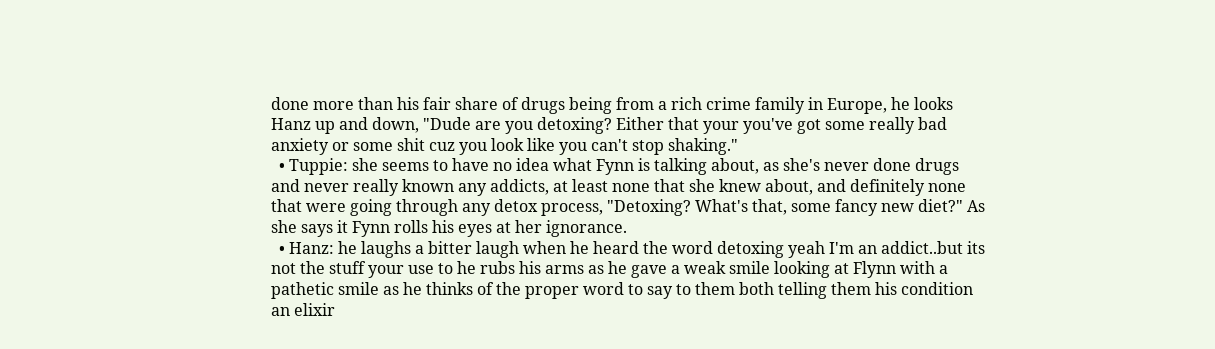done more than his fair share of drugs being from a rich crime family in Europe, he looks Hanz up and down, "Dude are you detoxing? Either that your you've got some really bad anxiety or some shit cuz you look like you can't stop shaking."
  • Tuppie: she seems to have no idea what Fynn is talking about, as she's never done drugs and never really known any addicts, at least none that she knew about, and definitely none that were going through any detox process, "Detoxing? What's that, some fancy new diet?" As she says it Fynn rolls his eyes at her ignorance.
  • Hanz: he laughs a bitter laugh when he heard the word detoxing yeah I'm an addict..but its not the stuff your use to he rubs his arms as he gave a weak smile looking at Flynn with a pathetic smile as he thinks of the proper word to say to them both telling them his condition an elixir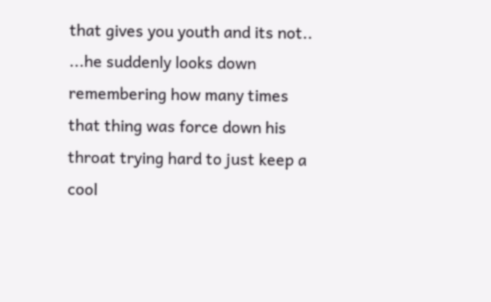that gives you youth and its not.. ...he suddenly looks down remembering how many times that thing was force down his throat trying hard to just keep a cool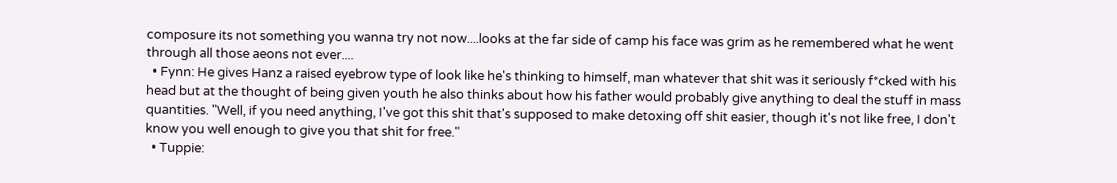composure its not something you wanna try not now....looks at the far side of camp his face was grim as he remembered what he went through all those aeons not ever....
  • Fynn: He gives Hanz a raised eyebrow type of look like he's thinking to himself, man whatever that shit was it seriously f*cked with his head but at the thought of being given youth he also thinks about how his father would probably give anything to deal the stuff in mass quantities. "Well, if you need anything, I've got this shit that's supposed to make detoxing off shit easier, though it's not like free, I don't know you well enough to give you that shit for free."
  • Tuppie: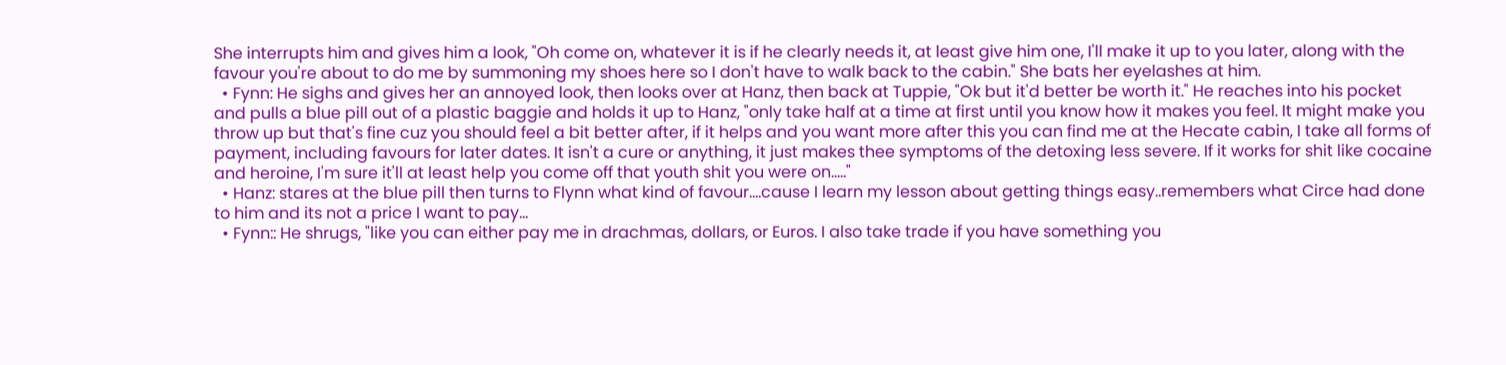She interrupts him and gives him a look, "Oh come on, whatever it is if he clearly needs it, at least give him one, I'll make it up to you later, along with the favour you're about to do me by summoning my shoes here so I don't have to walk back to the cabin." She bats her eyelashes at him.
  • Fynn: He sighs and gives her an annoyed look, then looks over at Hanz, then back at Tuppie, "Ok but it'd better be worth it." He reaches into his pocket and pulls a blue pill out of a plastic baggie and holds it up to Hanz, "only take half at a time at first until you know how it makes you feel. It might make you throw up but that's fine cuz you should feel a bit better after, if it helps and you want more after this you can find me at the Hecate cabin, I take all forms of payment, including favours for later dates. It isn't a cure or anything, it just makes thee symptoms of the detoxing less severe. If it works for shit like cocaine and heroine, I'm sure it'll at least help you come off that youth shit you were on....."
  • Hanz: stares at the blue pill then turns to Flynn what kind of favour....cause I learn my lesson about getting things easy..remembers what Circe had done to him and its not a price I want to pay...
  • Fynn:: He shrugs, "like you can either pay me in drachmas, dollars, or Euros. I also take trade if you have something you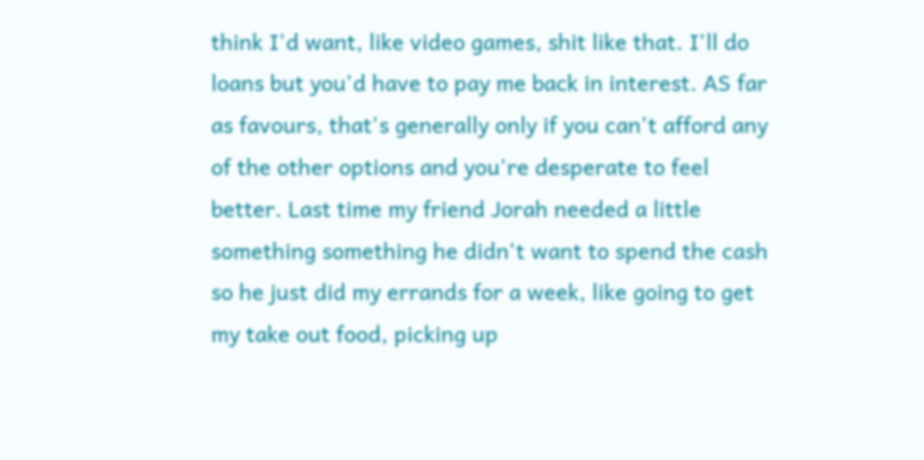think I'd want, like video games, shit like that. I'll do loans but you'd have to pay me back in interest. AS far as favours, that's generally only if you can't afford any of the other options and you're desperate to feel better. Last time my friend Jorah needed a little something something he didn't want to spend the cash so he just did my errands for a week, like going to get my take out food, picking up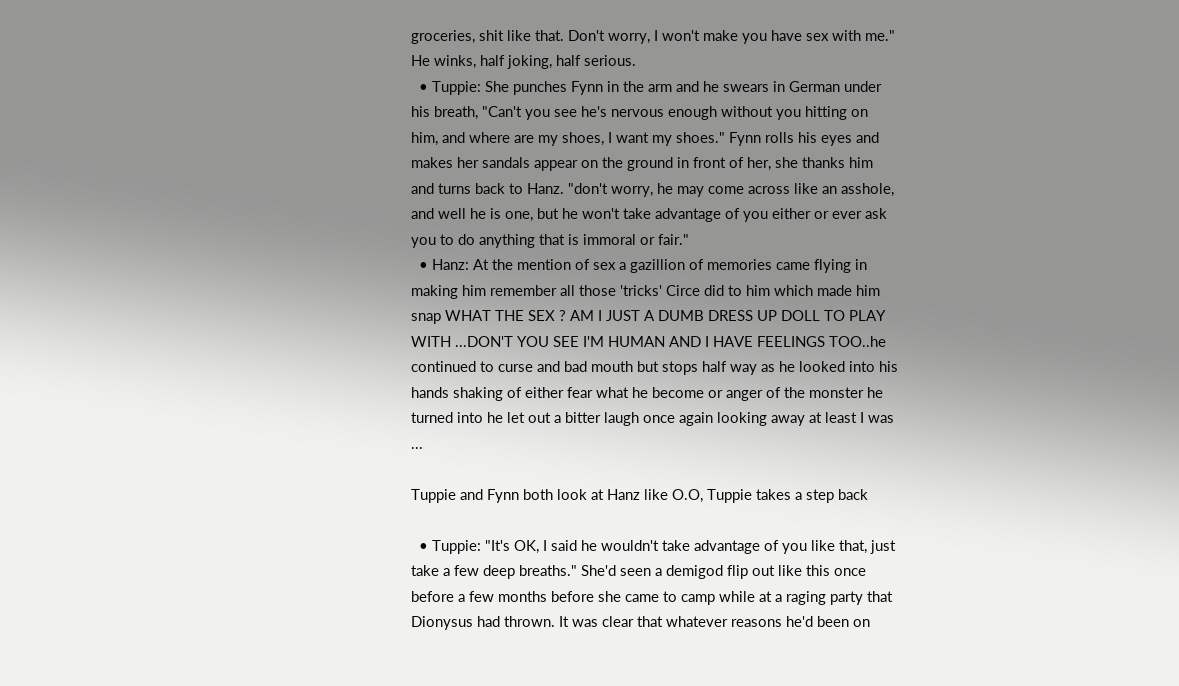groceries, shit like that. Don't worry, I won't make you have sex with me." He winks, half joking, half serious.
  • Tuppie: She punches Fynn in the arm and he swears in German under his breath, "Can't you see he's nervous enough without you hitting on him, and where are my shoes, I want my shoes." Fynn rolls his eyes and makes her sandals appear on the ground in front of her, she thanks him and turns back to Hanz. "don't worry, he may come across like an asshole, and well he is one, but he won't take advantage of you either or ever ask you to do anything that is immoral or fair."
  • Hanz: At the mention of sex a gazillion of memories came flying in making him remember all those 'tricks' Circe did to him which made him snap WHAT THE SEX ? AM I JUST A DUMB DRESS UP DOLL TO PLAY WITH ...DON'T YOU SEE I'M HUMAN AND I HAVE FEELINGS TOO..he continued to curse and bad mouth but stops half way as he looked into his hands shaking of either fear what he become or anger of the monster he turned into he let out a bitter laugh once again looking away at least I was ...

Tuppie and Fynn both look at Hanz like O.O, Tuppie takes a step back

  • Tuppie: "It's OK, I said he wouldn't take advantage of you like that, just take a few deep breaths." She'd seen a demigod flip out like this once before a few months before she came to camp while at a raging party that Dionysus had thrown. It was clear that whatever reasons he'd been on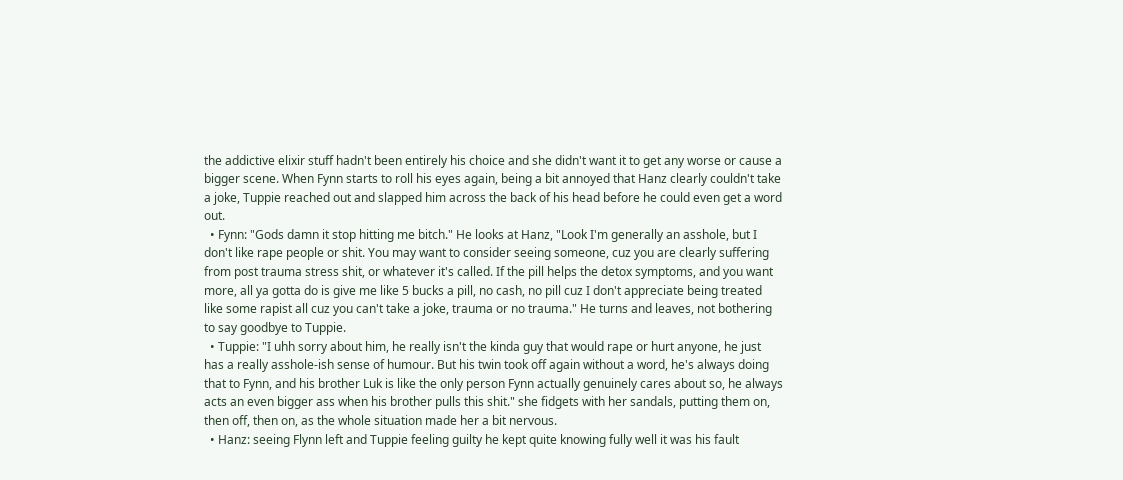the addictive elixir stuff hadn't been entirely his choice and she didn't want it to get any worse or cause a bigger scene. When Fynn starts to roll his eyes again, being a bit annoyed that Hanz clearly couldn't take a joke, Tuppie reached out and slapped him across the back of his head before he could even get a word out.
  • Fynn: "Gods damn it stop hitting me bitch." He looks at Hanz, "Look I'm generally an asshole, but I don't like rape people or shit. You may want to consider seeing someone, cuz you are clearly suffering from post trauma stress shit, or whatever it's called. If the pill helps the detox symptoms, and you want more, all ya gotta do is give me like 5 bucks a pill, no cash, no pill cuz I don't appreciate being treated like some rapist all cuz you can't take a joke, trauma or no trauma." He turns and leaves, not bothering to say goodbye to Tuppie.
  • Tuppie: "I uhh sorry about him, he really isn't the kinda guy that would rape or hurt anyone, he just has a really asshole-ish sense of humour. But his twin took off again without a word, he's always doing that to Fynn, and his brother Luk is like the only person Fynn actually genuinely cares about so, he always acts an even bigger ass when his brother pulls this shit." she fidgets with her sandals, putting them on, then off, then on, as the whole situation made her a bit nervous.
  • Hanz: seeing Flynn left and Tuppie feeling guilty he kept quite knowing fully well it was his fault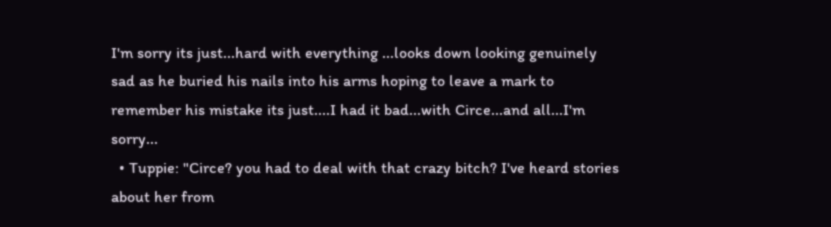I'm sorry its just...hard with everything ...looks down looking genuinely sad as he buried his nails into his arms hoping to leave a mark to remember his mistake its just....I had it bad...with Circe...and all...I'm sorry...
  • Tuppie: "Circe? you had to deal with that crazy bitch? I've heard stories about her from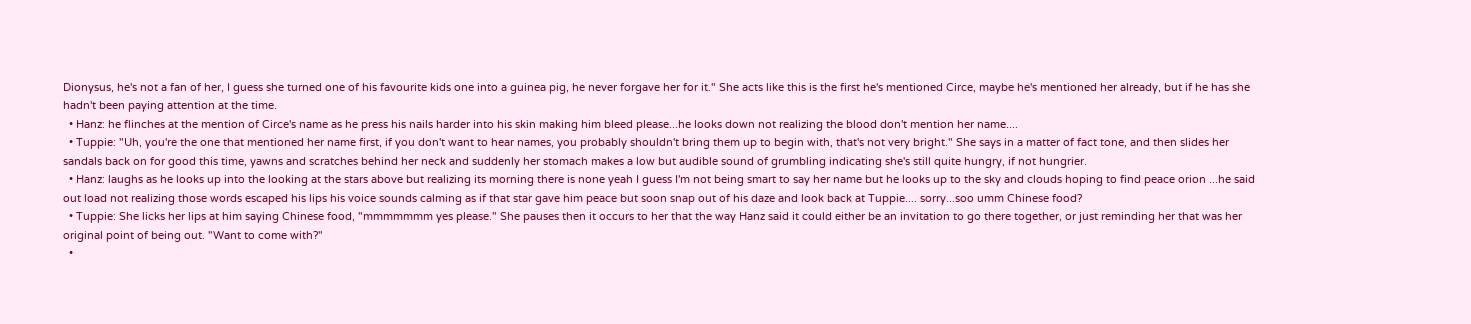Dionysus, he's not a fan of her, I guess she turned one of his favourite kids one into a guinea pig, he never forgave her for it." She acts like this is the first he's mentioned Circe, maybe he's mentioned her already, but if he has she hadn't been paying attention at the time.
  • Hanz: he flinches at the mention of Circe's name as he press his nails harder into his skin making him bleed please...he looks down not realizing the blood don't mention her name....
  • Tuppie: "Uh, you're the one that mentioned her name first, if you don't want to hear names, you probably shouldn't bring them up to begin with, that's not very bright." She says in a matter of fact tone, and then slides her sandals back on for good this time, yawns and scratches behind her neck and suddenly her stomach makes a low but audible sound of grumbling indicating she's still quite hungry, if not hungrier.
  • Hanz: laughs as he looks up into the looking at the stars above but realizing its morning there is none yeah I guess I'm not being smart to say her name but he looks up to the sky and clouds hoping to find peace orion ...he said out load not realizing those words escaped his lips his voice sounds calming as if that star gave him peace but soon snap out of his daze and look back at Tuppie.... sorry...soo umm Chinese food?
  • Tuppie: She licks her lips at him saying Chinese food, "mmmmmmm yes please." She pauses then it occurs to her that the way Hanz said it could either be an invitation to go there together, or just reminding her that was her original point of being out. "Want to come with?"
  •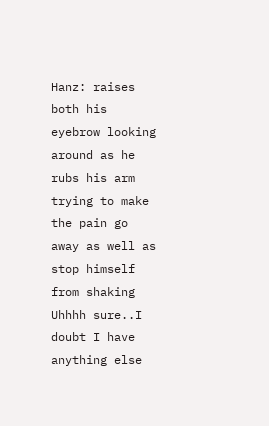Hanz: raises both his eyebrow looking around as he rubs his arm trying to make the pain go away as well as stop himself from shaking Uhhhh sure..I doubt I have anything else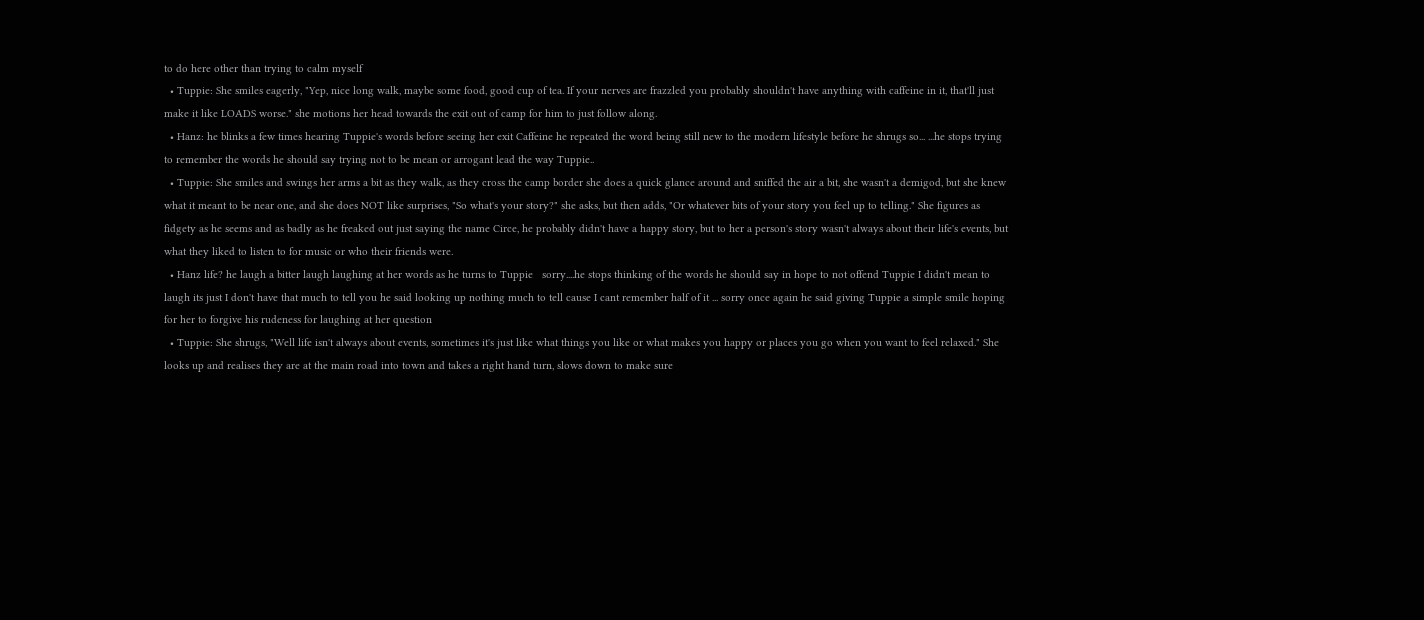to do here other than trying to calm myself
  • Tuppie: She smiles eagerly, "Yep, nice long walk, maybe some food, good cup of tea. If your nerves are frazzled you probably shouldn't have anything with caffeine in it, that'll just make it like LOADS worse." she motions her head towards the exit out of camp for him to just follow along.
  • Hanz: he blinks a few times hearing Tuppie's words before seeing her exit Caffeine he repeated the word being still new to the modern lifestyle before he shrugs so... ...he stops trying to remember the words he should say trying not to be mean or arrogant lead the way Tuppie..
  • Tuppie: She smiles and swings her arms a bit as they walk, as they cross the camp border she does a quick glance around and sniffed the air a bit, she wasn't a demigod, but she knew what it meant to be near one, and she does NOT like surprises, "So what's your story?" she asks, but then adds, "Or whatever bits of your story you feel up to telling." She figures as fidgety as he seems and as badly as he freaked out just saying the name Circe, he probably didn't have a happy story, but to her a person's story wasn't always about their life's events, but what they liked to listen to for music or who their friends were.
  • Hanz life? he laugh a bitter laugh laughing at her words as he turns to Tuppie   sorry....he stops thinking of the words he should say in hope to not offend Tuppie I didn't mean to laugh its just I don't have that much to tell you he said looking up nothing much to tell cause I cant remember half of it ... sorry once again he said giving Tuppie a simple smile hoping for her to forgive his rudeness for laughing at her question
  • Tuppie: She shrugs, "Well life isn't always about events, sometimes it's just like what things you like or what makes you happy or places you go when you want to feel relaxed." She looks up and realises they are at the main road into town and takes a right hand turn, slows down to make sure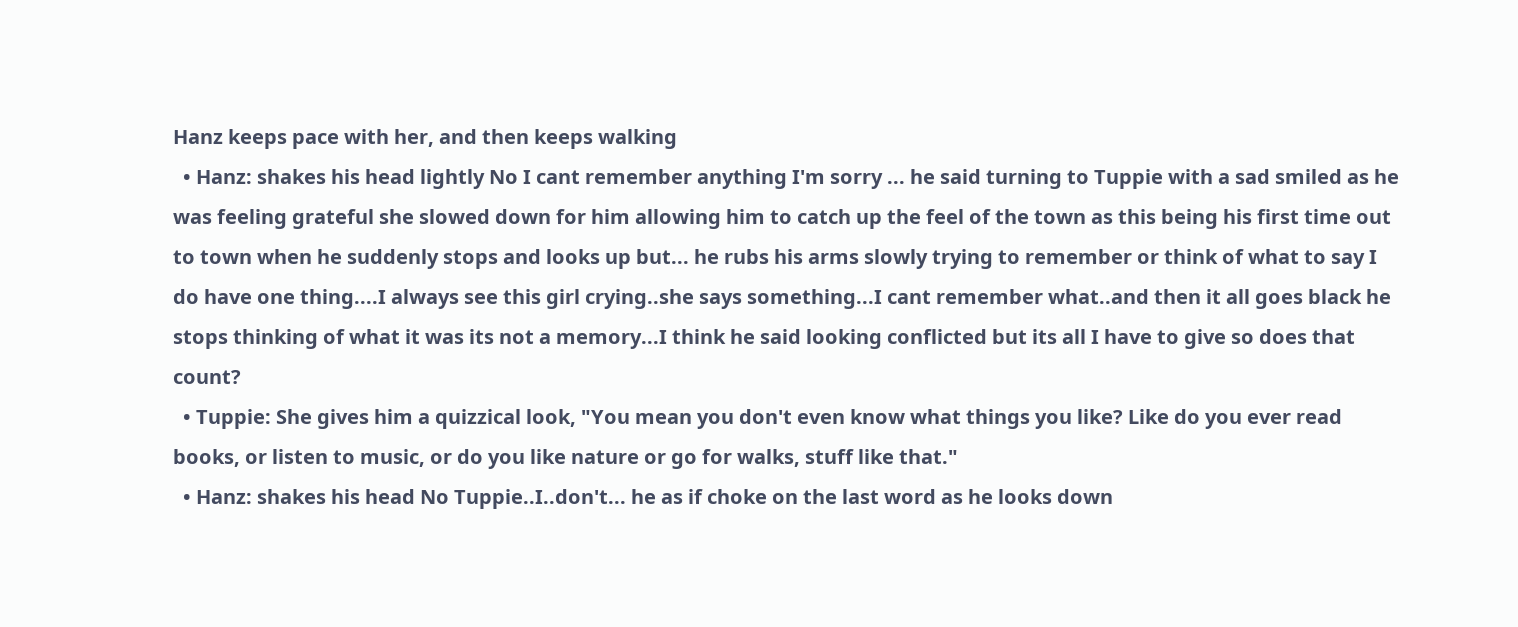Hanz keeps pace with her, and then keeps walking
  • Hanz: shakes his head lightly No I cant remember anything I'm sorry ... he said turning to Tuppie with a sad smiled as he was feeling grateful she slowed down for him allowing him to catch up the feel of the town as this being his first time out to town when he suddenly stops and looks up but... he rubs his arms slowly trying to remember or think of what to say I do have one thing....I always see this girl crying..she says something...I cant remember what..and then it all goes black he stops thinking of what it was its not a memory...I think he said looking conflicted but its all I have to give so does that count?
  • Tuppie: She gives him a quizzical look, "You mean you don't even know what things you like? Like do you ever read books, or listen to music, or do you like nature or go for walks, stuff like that."
  • Hanz: shakes his head No Tuppie..I..don't... he as if choke on the last word as he looks down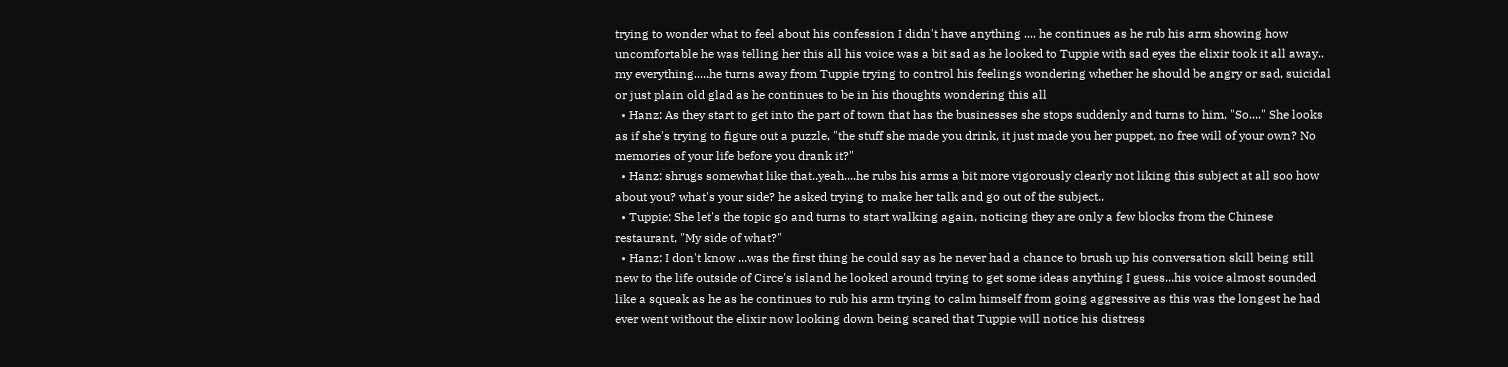trying to wonder what to feel about his confession I didn't have anything .... he continues as he rub his arm showing how uncomfortable he was telling her this all his voice was a bit sad as he looked to Tuppie with sad eyes the elixir took it all away.. my everything.....he turns away from Tuppie trying to control his feelings wondering whether he should be angry or sad, suicidal or just plain old glad as he continues to be in his thoughts wondering this all
  • Hanz: As they start to get into the part of town that has the businesses she stops suddenly and turns to him, "So...." She looks as if she's trying to figure out a puzzle, "the stuff she made you drink, it just made you her puppet, no free will of your own? No memories of your life before you drank it?"
  • Hanz: shrugs somewhat like that..yeah....he rubs his arms a bit more vigorously clearly not liking this subject at all soo how about you? what's your side? he asked trying to make her talk and go out of the subject..
  • Tuppie: She let's the topic go and turns to start walking again, noticing they are only a few blocks from the Chinese restaurant, "My side of what?"
  • Hanz: I don't know ...was the first thing he could say as he never had a chance to brush up his conversation skill being still new to the life outside of Circe's island he looked around trying to get some ideas anything I guess...his voice almost sounded like a squeak as he as he continues to rub his arm trying to calm himself from going aggressive as this was the longest he had ever went without the elixir now looking down being scared that Tuppie will notice his distress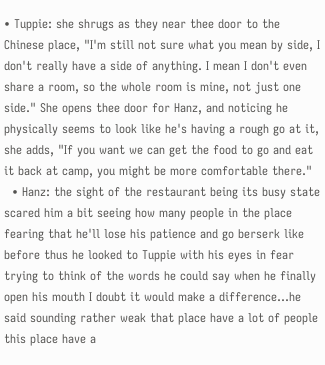• Tuppie: she shrugs as they near thee door to the Chinese place, "I'm still not sure what you mean by side, I don't really have a side of anything. I mean I don't even share a room, so the whole room is mine, not just one side." She opens thee door for Hanz, and noticing he physically seems to look like he's having a rough go at it, she adds, "If you want we can get the food to go and eat it back at camp, you might be more comfortable there."
  • Hanz: the sight of the restaurant being its busy state scared him a bit seeing how many people in the place fearing that he'll lose his patience and go berserk like before thus he looked to Tuppie with his eyes in fear trying to think of the words he could say when he finally open his mouth I doubt it would make a difference...he said sounding rather weak that place have a lot of people this place have a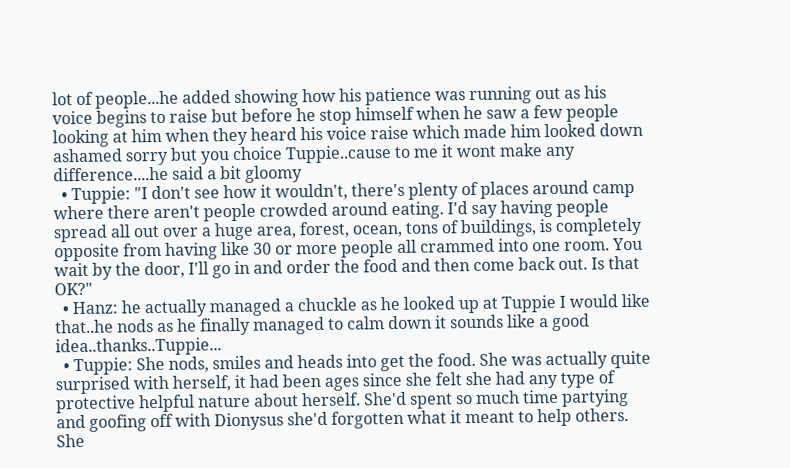lot of people...he added showing how his patience was running out as his voice begins to raise but before he stop himself when he saw a few people looking at him when they heard his voice raise which made him looked down ashamed sorry but you choice Tuppie..cause to me it wont make any difference....he said a bit gloomy
  • Tuppie: "I don't see how it wouldn't, there's plenty of places around camp where there aren't people crowded around eating. I'd say having people spread all out over a huge area, forest, ocean, tons of buildings, is completely opposite from having like 30 or more people all crammed into one room. You wait by the door, I'll go in and order the food and then come back out. Is that OK?"
  • Hanz: he actually managed a chuckle as he looked up at Tuppie I would like that..he nods as he finally managed to calm down it sounds like a good idea..thanks..Tuppie...
  • Tuppie: She nods, smiles and heads into get the food. She was actually quite surprised with herself, it had been ages since she felt she had any type of protective helpful nature about herself. She'd spent so much time partying and goofing off with Dionysus she'd forgotten what it meant to help others. She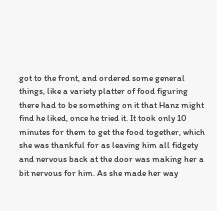got to the front, and ordered some general things, like a variety platter of food figuring there had to be something on it that Hanz might find he liked, once he tried it. It took only 10 minutes for them to get the food together, which she was thankful for as leaving him all fidgety and nervous back at the door was making her a bit nervous for him. As she made her way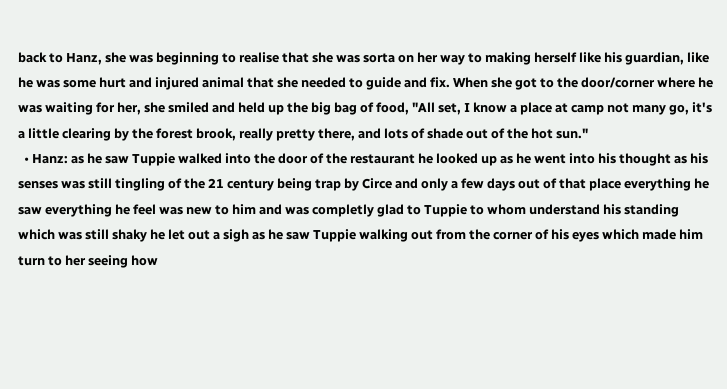back to Hanz, she was beginning to realise that she was sorta on her way to making herself like his guardian, like he was some hurt and injured animal that she needed to guide and fix. When she got to the door/corner where he was waiting for her, she smiled and held up the big bag of food, "All set, I know a place at camp not many go, it's a little clearing by the forest brook, really pretty there, and lots of shade out of the hot sun."
  • Hanz: as he saw Tuppie walked into the door of the restaurant he looked up as he went into his thought as his senses was still tingling of the 21 century being trap by Circe and only a few days out of that place everything he saw everything he feel was new to him and was completly glad to Tuppie to whom understand his standing which was still shaky he let out a sigh as he saw Tuppie walking out from the corner of his eyes which made him turn to her seeing how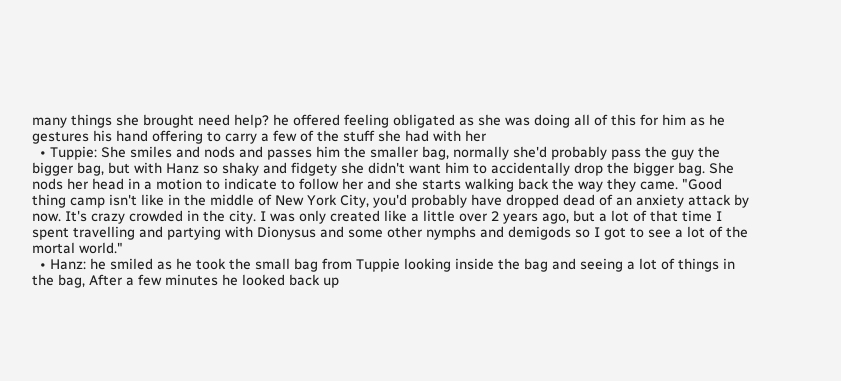many things she brought need help? he offered feeling obligated as she was doing all of this for him as he gestures his hand offering to carry a few of the stuff she had with her
  • Tuppie: She smiles and nods and passes him the smaller bag, normally she'd probably pass the guy the bigger bag, but with Hanz so shaky and fidgety she didn't want him to accidentally drop the bigger bag. She nods her head in a motion to indicate to follow her and she starts walking back the way they came. "Good thing camp isn't like in the middle of New York City, you'd probably have dropped dead of an anxiety attack by now. It's crazy crowded in the city. I was only created like a little over 2 years ago, but a lot of that time I spent travelling and partying with Dionysus and some other nymphs and demigods so I got to see a lot of the mortal world."
  • Hanz: he smiled as he took the small bag from Tuppie looking inside the bag and seeing a lot of things in the bag, After a few minutes he looked back up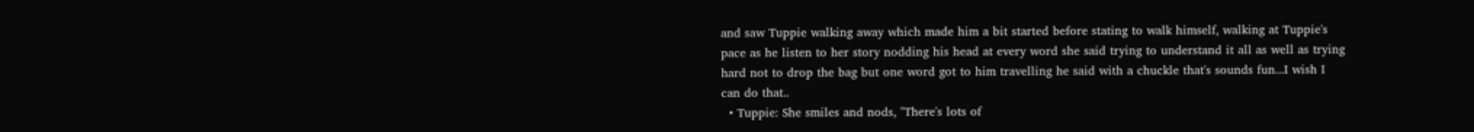and saw Tuppie walking away which made him a bit started before stating to walk himself, walking at Tuppie's pace as he listen to her story nodding his head at every word she said trying to understand it all as well as trying hard not to drop the bag but one word got to him travelling he said with a chuckle that's sounds fun...I wish I can do that..
  • Tuppie: She smiles and nods, "There's lots of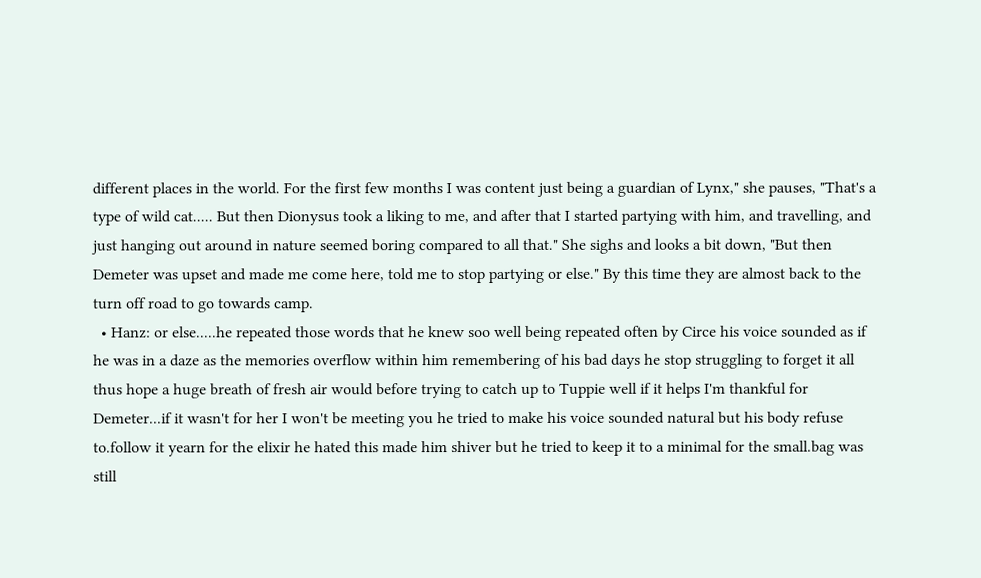different places in the world. For the first few months I was content just being a guardian of Lynx," she pauses, "That's a type of wild cat..... But then Dionysus took a liking to me, and after that I started partying with him, and travelling, and just hanging out around in nature seemed boring compared to all that." She sighs and looks a bit down, "But then Demeter was upset and made me come here, told me to stop partying or else." By this time they are almost back to the turn off road to go towards camp.
  • Hanz: or else.....he repeated those words that he knew soo well being repeated often by Circe his voice sounded as if he was in a daze as the memories overflow within him remembering of his bad days he stop struggling to forget it all thus hope a huge breath of fresh air would before trying to catch up to Tuppie well if it helps I'm thankful for Demeter...if it wasn't for her I won't be meeting you he tried to make his voice sounded natural but his body refuse to.follow it yearn for the elixir he hated this made him shiver but he tried to keep it to a minimal for the small.bag was still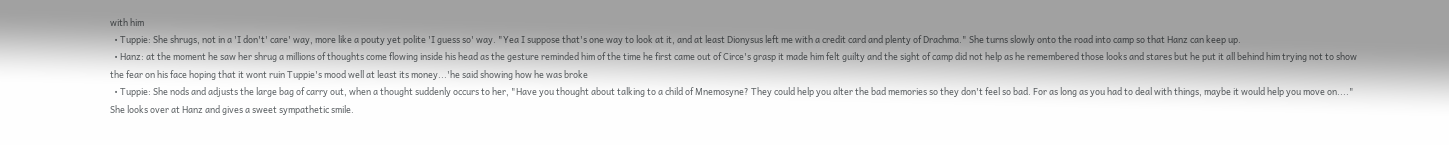with him
  • Tuppie: She shrugs, not in a 'I don't' care' way, more like a pouty yet polite 'I guess so' way. "Yea I suppose that's one way to look at it, and at least Dionysus left me with a credit card and plenty of Drachma." She turns slowly onto the road into camp so that Hanz can keep up.
  • Hanz: at the moment he saw her shrug a millions of thoughts come flowing inside his head as the gesture reminded him of the time he first came out of Circe's grasp it made him felt guilty and the sight of camp did not help as he remembered those looks and stares but he put it all behind him trying not to show the fear on his face hoping that it wont ruin Tuppie's mood well at least its money...'he said showing how he was broke
  • Tuppie: She nods and adjusts the large bag of carry out, when a thought suddenly occurs to her, "Have you thought about talking to a child of Mnemosyne? They could help you alter the bad memories so they don't feel so bad. For as long as you had to deal with things, maybe it would help you move on...." She looks over at Hanz and gives a sweet sympathetic smile.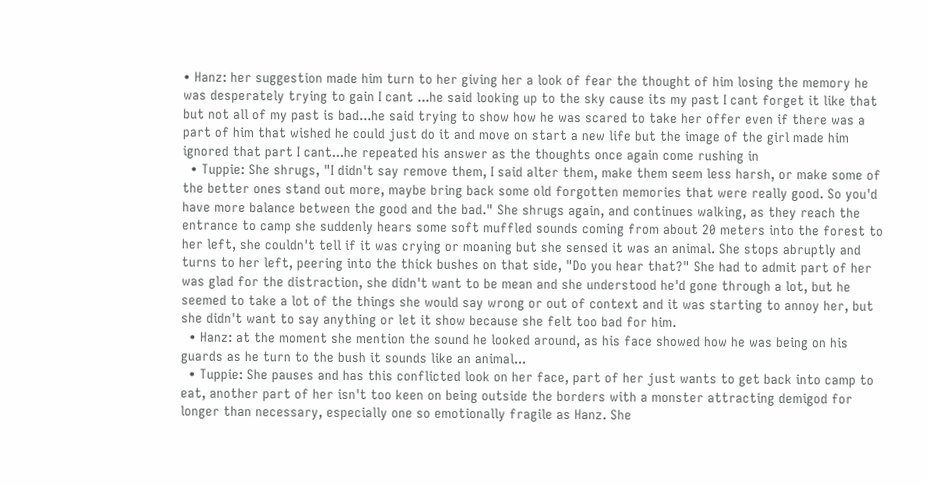• Hanz: her suggestion made him turn to her giving her a look of fear the thought of him losing the memory he was desperately trying to gain I cant ...he said looking up to the sky cause its my past I cant forget it like that but not all of my past is bad...he said trying to show how he was scared to take her offer even if there was a part of him that wished he could just do it and move on start a new life but the image of the girl made him ignored that part I cant...he repeated his answer as the thoughts once again come rushing in
  • Tuppie: She shrugs, "I didn't say remove them, I said alter them, make them seem less harsh, or make some of the better ones stand out more, maybe bring back some old forgotten memories that were really good. So you'd have more balance between the good and the bad." She shrugs again, and continues walking, as they reach the entrance to camp she suddenly hears some soft muffled sounds coming from about 20 meters into the forest to her left, she couldn't tell if it was crying or moaning but she sensed it was an animal. She stops abruptly and turns to her left, peering into the thick bushes on that side, "Do you hear that?" She had to admit part of her was glad for the distraction, she didn't want to be mean and she understood he'd gone through a lot, but he seemed to take a lot of the things she would say wrong or out of context and it was starting to annoy her, but she didn't want to say anything or let it show because she felt too bad for him.
  • Hanz: at the moment she mention the sound he looked around, as his face showed how he was being on his guards as he turn to the bush it sounds like an animal...
  • Tuppie: She pauses and has this conflicted look on her face, part of her just wants to get back into camp to eat, another part of her isn't too keen on being outside the borders with a monster attracting demigod for longer than necessary, especially one so emotionally fragile as Hanz. She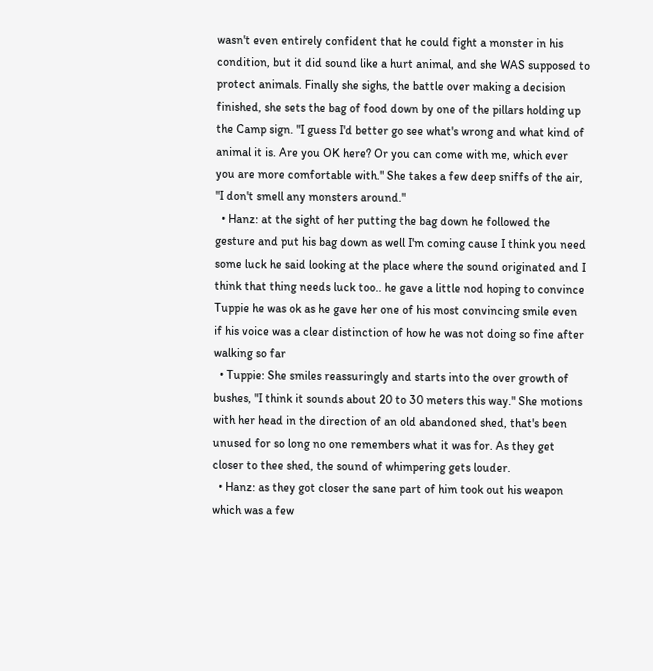wasn't even entirely confident that he could fight a monster in his condition, but it did sound like a hurt animal, and she WAS supposed to protect animals. Finally she sighs, the battle over making a decision finished, she sets the bag of food down by one of the pillars holding up the Camp sign. "I guess I'd better go see what's wrong and what kind of animal it is. Are you OK here? Or you can come with me, which ever you are more comfortable with." She takes a few deep sniffs of the air, "I don't smell any monsters around."
  • Hanz: at the sight of her putting the bag down he followed the gesture and put his bag down as well I'm coming cause I think you need some luck he said looking at the place where the sound originated and I think that thing needs luck too.. he gave a little nod hoping to convince Tuppie he was ok as he gave her one of his most convincing smile even if his voice was a clear distinction of how he was not doing so fine after walking so far
  • Tuppie: She smiles reassuringly and starts into the over growth of bushes, "I think it sounds about 20 to 30 meters this way." She motions with her head in the direction of an old abandoned shed, that's been unused for so long no one remembers what it was for. As they get closer to thee shed, the sound of whimpering gets louder.
  • Hanz: as they got closer the sane part of him took out his weapon which was a few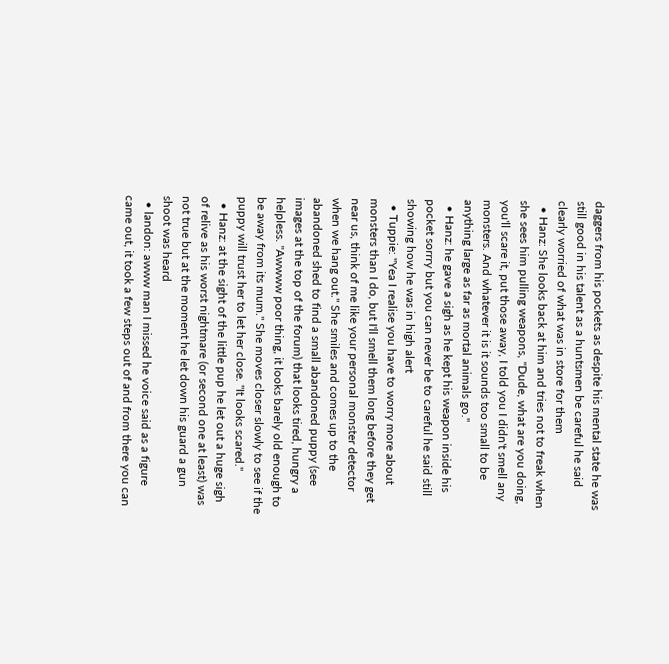daggers from his pockets as despite his mental state he was still good in his talent as a huntsmen be careful he said clearly worried of what was in store for them
  • Hanz: She looks back at him and tries not to freak when she sees him pulling weapons, "Dude, what are you doing, you'll scare it, put those away, I told you I didn't smell any monsters. And whatever it is it sounds too small to be anything large as far as mortal animals go."
  • Hanz: he gave a sigh as he kept his weapon inside his pocket sorrry but you can never be to careful he said still showing how he was in high alert
  • Tuppie: "Yea I realise you have to worry more about monsters than I do, but I'll smell them long before they get near us, think of me like your personal monster detector when we hang out." She smiles and comes up to the abandoned shed to find a small abandoned puppy (see images at the top of the forum) that looks tired, hungry a helpless. "Awwww poor thing, it looks barely old enough to be away from its mum." She moves closer slowly to see if the puppy will trust her to let her close. "It looks scared."
  • Hanz: at the sight of the little pup he let out a huge sigh of relive as his worst nightmare (or second one at least) was not true but at the moment he let down his guard a gun shoot was heard
  • landon: awww man I missed he voice said as a figure came out, it took a few steps out of and from there you can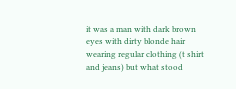it was a man with dark brown eyes with dirty blonde hair wearing regular clothing (t shirt and jeans) but what stood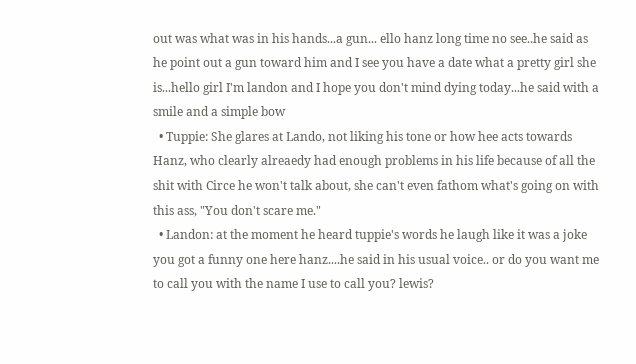out was what was in his hands...a gun... ello hanz long time no see..he said as he point out a gun toward him and I see you have a date what a pretty girl she is...hello girl I'm landon and I hope you don't mind dying today...he said with a smile and a simple bow
  • Tuppie: She glares at Lando, not liking his tone or how hee acts towards Hanz, who clearly alreaedy had enough problems in his life because of all the shit with Circe he won't talk about, she can't even fathom what's going on with this ass, "You don't scare me."
  • Landon: at the moment he heard tuppie's words he laugh like it was a joke you got a funny one here hanz....he said in his usual voice.. or do you want me to call you with the name I use to call you? lewis?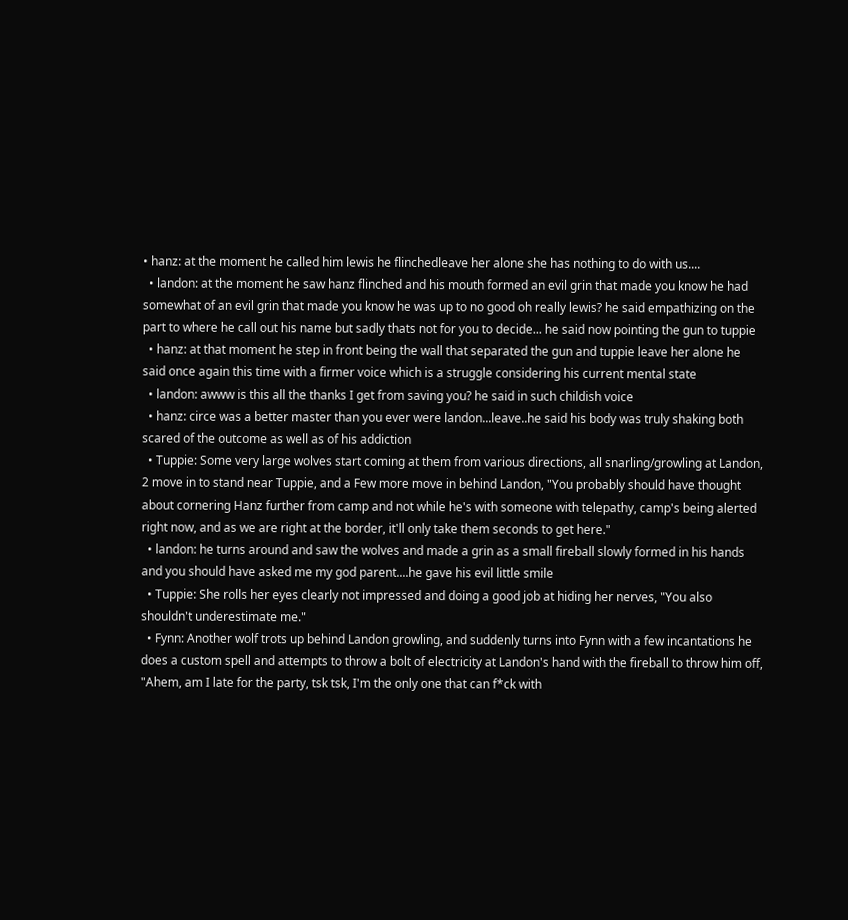• hanz: at the moment he called him lewis he flinchedleave her alone she has nothing to do with us....
  • landon: at the moment he saw hanz flinched and his mouth formed an evil grin that made you know he had somewhat of an evil grin that made you know he was up to no good oh really lewis? he said empathizing on the part to where he call out his name but sadly thats not for you to decide... he said now pointing the gun to tuppie
  • hanz: at that moment he step in front being the wall that separated the gun and tuppie leave her alone he said once again this time with a firmer voice which is a struggle considering his current mental state
  • landon: awww is this all the thanks I get from saving you? he said in such childish voice
  • hanz: circe was a better master than you ever were landon...leave..he said his body was truly shaking both scared of the outcome as well as of his addiction
  • Tuppie: Some very large wolves start coming at them from various directions, all snarling/growling at Landon, 2 move in to stand near Tuppie, and a Few more move in behind Landon, "You probably should have thought about cornering Hanz further from camp and not while he's with someone with telepathy, camp's being alerted right now, and as we are right at the border, it'll only take them seconds to get here."
  • landon: he turns around and saw the wolves and made a grin as a small fireball slowly formed in his hands and you should have asked me my god parent....he gave his evil little smile
  • Tuppie: She rolls her eyes clearly not impressed and doing a good job at hiding her nerves, "You also shouldn't underestimate me."
  • Fynn: Another wolf trots up behind Landon growling, and suddenly turns into Fynn with a few incantations he does a custom spell and attempts to throw a bolt of electricity at Landon's hand with the fireball to throw him off, "Ahem, am I late for the party, tsk tsk, I'm the only one that can f*ck with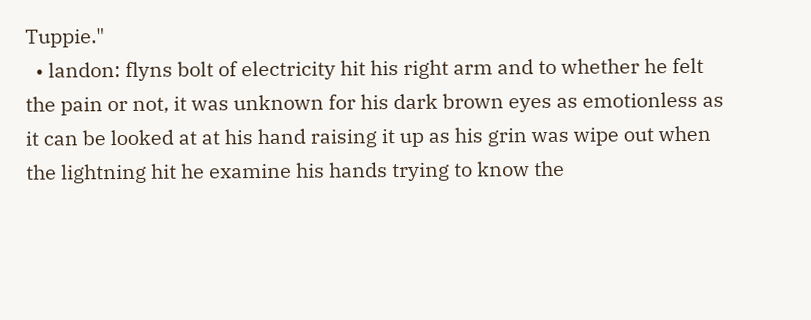Tuppie."
  • landon: flyns bolt of electricity hit his right arm and to whether he felt the pain or not, it was unknown for his dark brown eyes as emotionless as it can be looked at at his hand raising it up as his grin was wipe out when the lightning hit he examine his hands trying to know the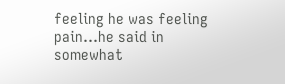feeling he was feeling pain...he said in somewhat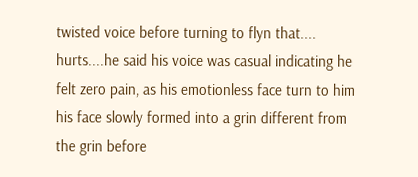twisted voice before turning to flyn that.... hurts....he said his voice was casual indicating he felt zero pain, as his emotionless face turn to him his face slowly formed into a grin different from the grin before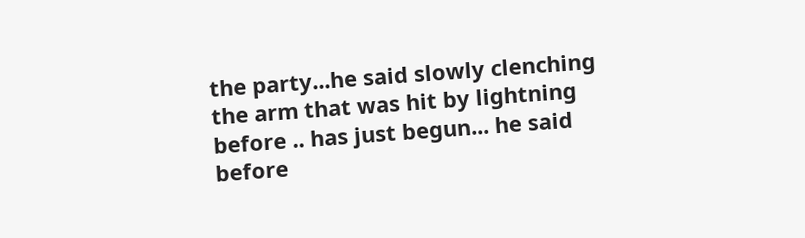the party...he said slowly clenching the arm that was hit by lightning before .. has just begun... he said before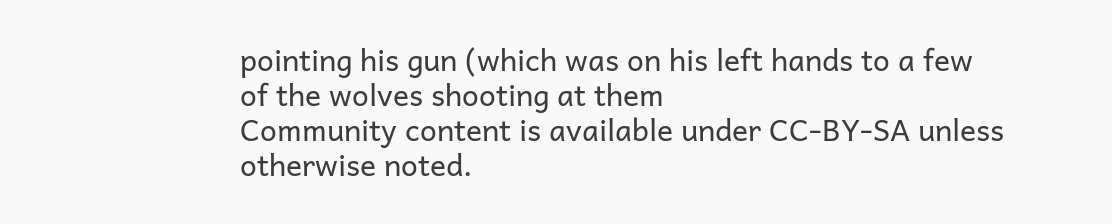pointing his gun (which was on his left hands to a few of the wolves shooting at them
Community content is available under CC-BY-SA unless otherwise noted.